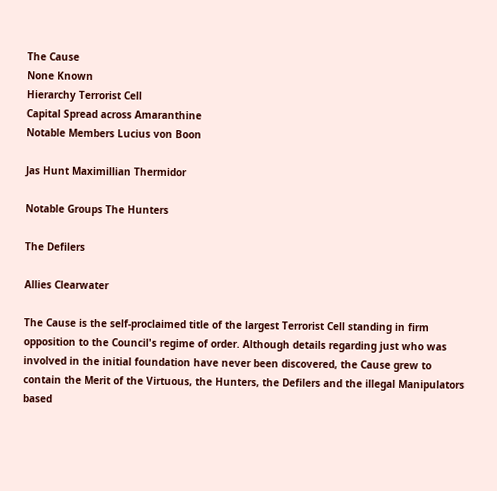The Cause
None Known
Hierarchy Terrorist Cell
Capital Spread across Amaranthine
Notable Members Lucius von Boon

Jas Hunt Maximillian Thermidor

Notable Groups The Hunters

The Defilers

Allies Clearwater

The Cause is the self-proclaimed title of the largest Terrorist Cell standing in firm opposition to the Council's regime of order. Although details regarding just who was involved in the initial foundation have never been discovered, the Cause grew to contain the Merit of the Virtuous, the Hunters, the Defilers and the illegal Manipulators based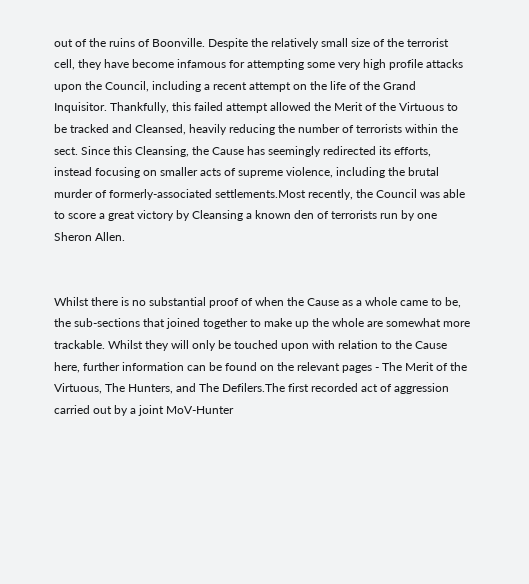out of the ruins of Boonville. Despite the relatively small size of the terrorist cell, they have become infamous for attempting some very high profile attacks upon the Council, including a recent attempt on the life of the Grand Inquisitor. Thankfully, this failed attempt allowed the Merit of the Virtuous to be tracked and Cleansed, heavily reducing the number of terrorists within the sect. Since this Cleansing, the Cause has seemingly redirected its efforts, instead focusing on smaller acts of supreme violence, including the brutal murder of formerly-associated settlements.Most recently, the Council was able to score a great victory by Cleansing a known den of terrorists run by one Sheron Allen.


Whilst there is no substantial proof of when the Cause as a whole came to be, the sub-sections that joined together to make up the whole are somewhat more trackable. Whilst they will only be touched upon with relation to the Cause here, further information can be found on the relevant pages - The Merit of the Virtuous, The Hunters, and The Defilers.The first recorded act of aggression carried out by a joint MoV-Hunter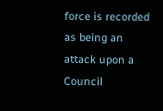force is recorded as being an attack upon a Council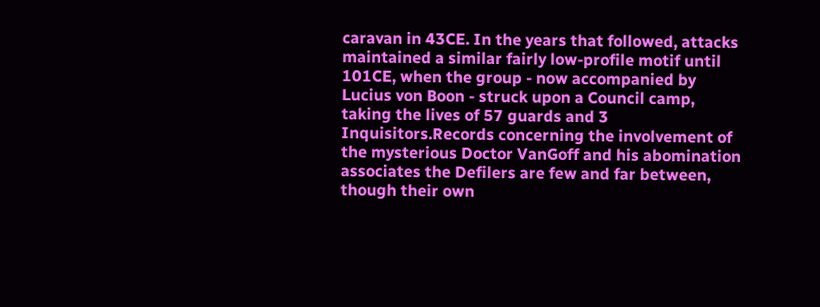caravan in 43CE. In the years that followed, attacks maintained a similar fairly low-profile motif until 101CE, when the group - now accompanied by Lucius von Boon - struck upon a Council camp, taking the lives of 57 guards and 3 Inquisitors.Records concerning the involvement of the mysterious Doctor VanGoff and his abomination associates the Defilers are few and far between, though their own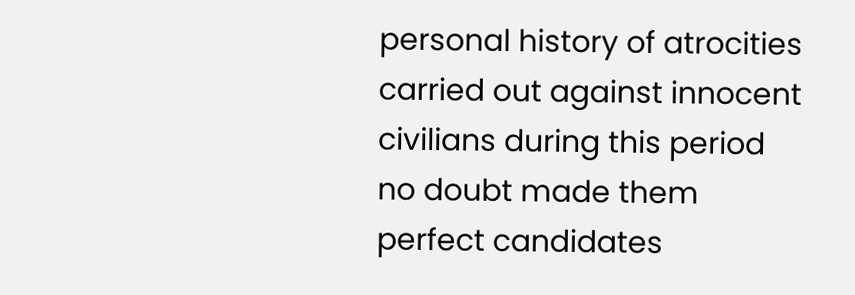personal history of atrocities carried out against innocent civilians during this period no doubt made them perfect candidates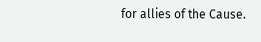for allies of the Cause.